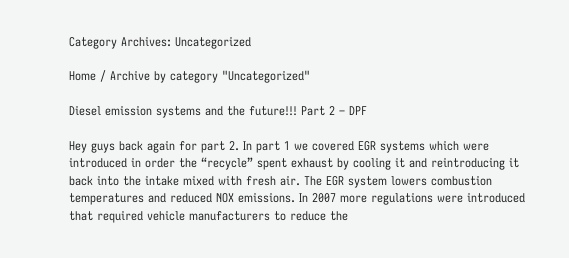Category Archives: Uncategorized

Home / Archive by category "Uncategorized"

Diesel emission systems and the future!!! Part 2 – DPF

Hey guys back again for part 2. In part 1 we covered EGR systems which were introduced in order the “recycle” spent exhaust by cooling it and reintroducing it back into the intake mixed with fresh air. The EGR system lowers combustion temperatures and reduced NOX emissions. In 2007 more regulations were introduced that required vehicle manufacturers to reduce the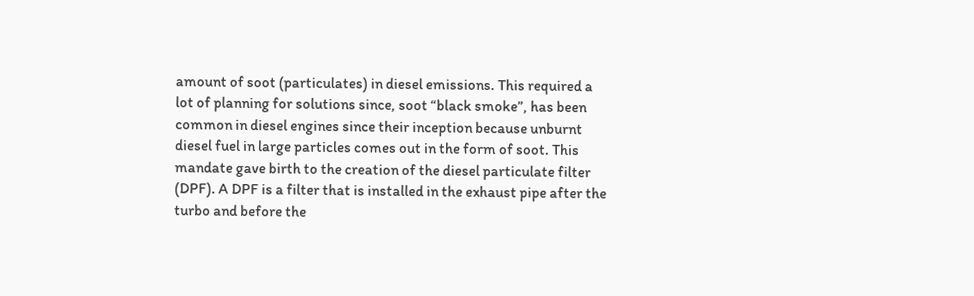amount of soot (particulates) in diesel emissions. This required a lot of planning for solutions since, soot “black smoke”, has been common in diesel engines since their inception because unburnt diesel fuel in large particles comes out in the form of soot. This mandate gave birth to the creation of the diesel particulate filter (DPF). A DPF is a filter that is installed in the exhaust pipe after the turbo and before the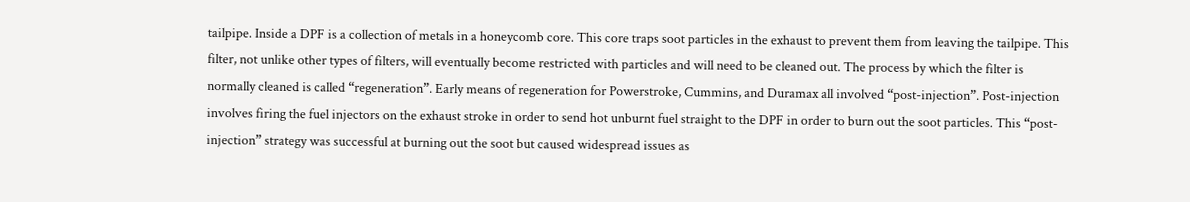tailpipe. Inside a DPF is a collection of metals in a honeycomb core. This core traps soot particles in the exhaust to prevent them from leaving the tailpipe. This filter, not unlike other types of filters, will eventually become restricted with particles and will need to be cleaned out. The process by which the filter is normally cleaned is called “regeneration”. Early means of regeneration for Powerstroke, Cummins, and Duramax all involved “post-injection”. Post-injection involves firing the fuel injectors on the exhaust stroke in order to send hot unburnt fuel straight to the DPF in order to burn out the soot particles. This “post-injection” strategy was successful at burning out the soot but caused widespread issues as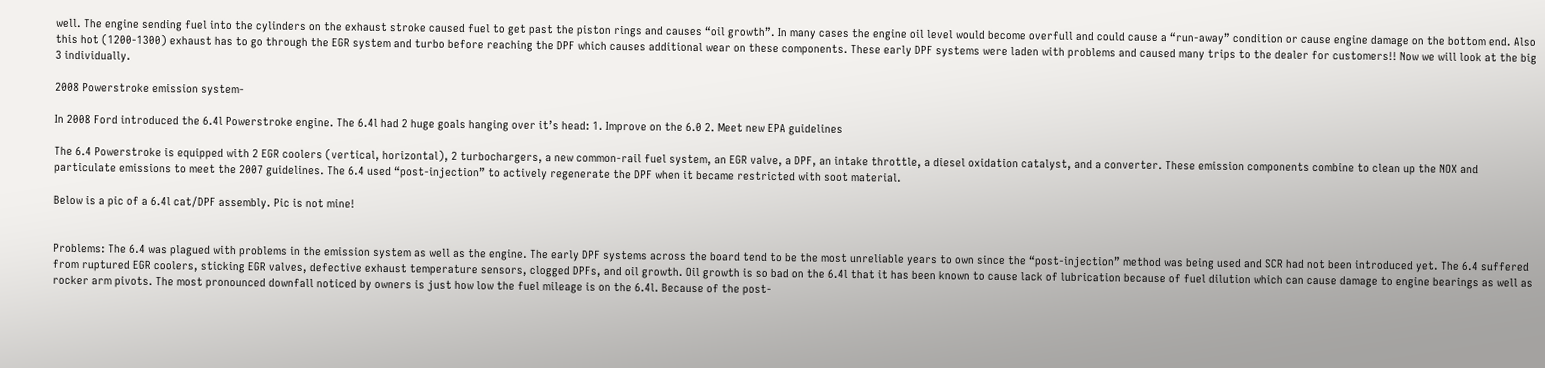well. The engine sending fuel into the cylinders on the exhaust stroke caused fuel to get past the piston rings and causes “oil growth”. In many cases the engine oil level would become overfull and could cause a “run-away” condition or cause engine damage on the bottom end. Also this hot (1200-1300) exhaust has to go through the EGR system and turbo before reaching the DPF which causes additional wear on these components. These early DPF systems were laden with problems and caused many trips to the dealer for customers!! Now we will look at the big 3 individually.

2008 Powerstroke emission system-

In 2008 Ford introduced the 6.4l Powerstroke engine. The 6.4l had 2 huge goals hanging over it’s head: 1. Improve on the 6.0 2. Meet new EPA guidelines

The 6.4 Powerstroke is equipped with 2 EGR coolers (vertical, horizontal), 2 turbochargers, a new common-rail fuel system, an EGR valve, a DPF, an intake throttle, a diesel oxidation catalyst, and a converter. These emission components combine to clean up the NOX and particulate emissions to meet the 2007 guidelines. The 6.4 used “post-injection” to actively regenerate the DPF when it became restricted with soot material.

Below is a pic of a 6.4l cat/DPF assembly. Pic is not mine!


Problems: The 6.4 was plagued with problems in the emission system as well as the engine. The early DPF systems across the board tend to be the most unreliable years to own since the “post-injection” method was being used and SCR had not been introduced yet. The 6.4 suffered from ruptured EGR coolers, sticking EGR valves, defective exhaust temperature sensors, clogged DPFs, and oil growth. Oil growth is so bad on the 6.4l that it has been known to cause lack of lubrication because of fuel dilution which can cause damage to engine bearings as well as rocker arm pivots. The most pronounced downfall noticed by owners is just how low the fuel mileage is on the 6.4l. Because of the post-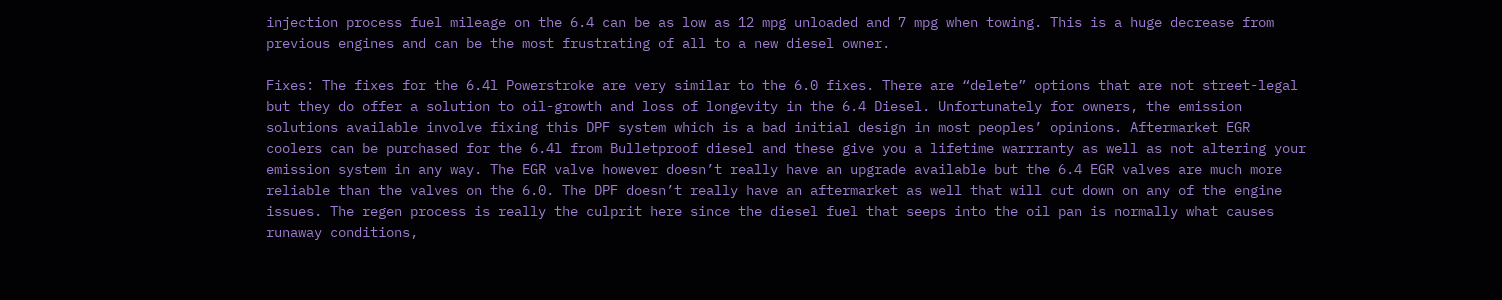injection process fuel mileage on the 6.4 can be as low as 12 mpg unloaded and 7 mpg when towing. This is a huge decrease from previous engines and can be the most frustrating of all to a new diesel owner.

Fixes: The fixes for the 6.4l Powerstroke are very similar to the 6.0 fixes. There are “delete” options that are not street-legal but they do offer a solution to oil-growth and loss of longevity in the 6.4 Diesel. Unfortunately for owners, the emission solutions available involve fixing this DPF system which is a bad initial design in most peoples’ opinions. Aftermarket EGR coolers can be purchased for the 6.4l from Bulletproof diesel and these give you a lifetime warrranty as well as not altering your emission system in any way. The EGR valve however doesn’t really have an upgrade available but the 6.4 EGR valves are much more reliable than the valves on the 6.0. The DPF doesn’t really have an aftermarket as well that will cut down on any of the engine issues. The regen process is really the culprit here since the diesel fuel that seeps into the oil pan is normally what causes runaway conditions,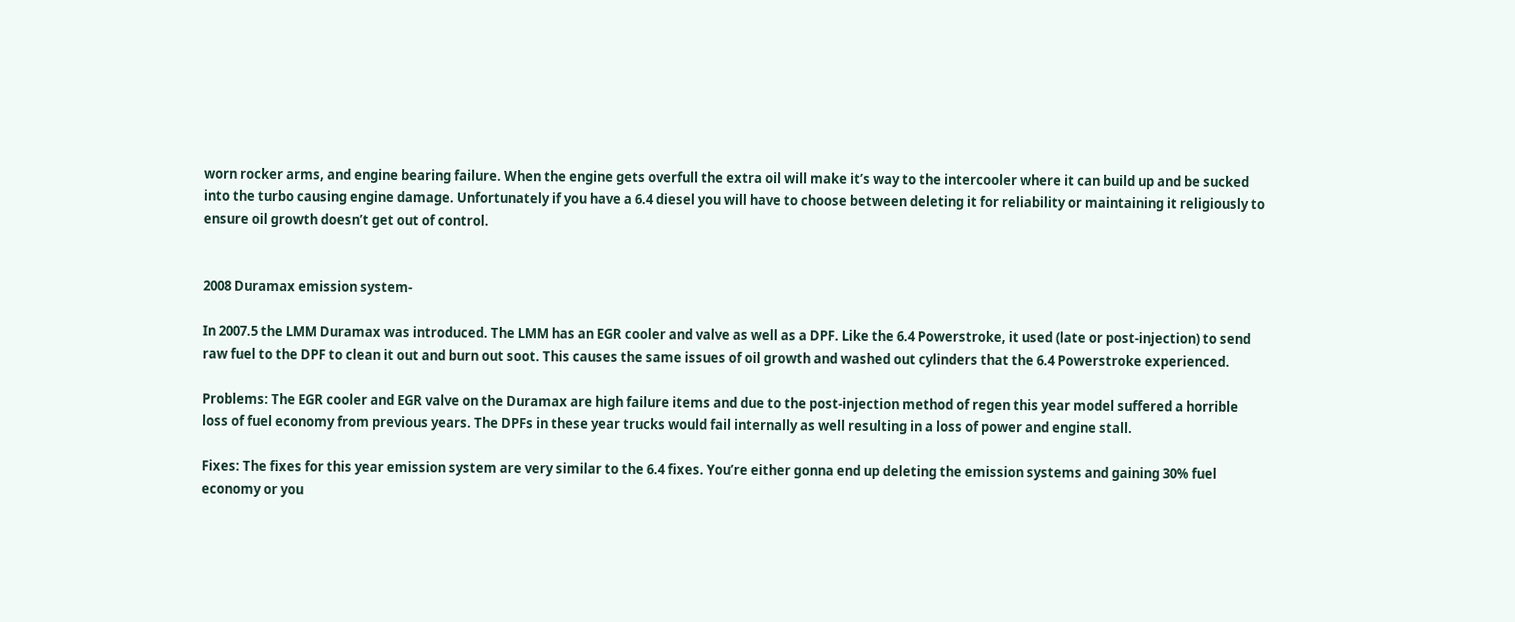worn rocker arms, and engine bearing failure. When the engine gets overfull the extra oil will make it’s way to the intercooler where it can build up and be sucked into the turbo causing engine damage. Unfortunately if you have a 6.4 diesel you will have to choose between deleting it for reliability or maintaining it religiously to ensure oil growth doesn’t get out of control.


2008 Duramax emission system-

In 2007.5 the LMM Duramax was introduced. The LMM has an EGR cooler and valve as well as a DPF. Like the 6.4 Powerstroke, it used (late or post-injection) to send raw fuel to the DPF to clean it out and burn out soot. This causes the same issues of oil growth and washed out cylinders that the 6.4 Powerstroke experienced.

Problems: The EGR cooler and EGR valve on the Duramax are high failure items and due to the post-injection method of regen this year model suffered a horrible loss of fuel economy from previous years. The DPFs in these year trucks would fail internally as well resulting in a loss of power and engine stall.

Fixes: The fixes for this year emission system are very similar to the 6.4 fixes. You’re either gonna end up deleting the emission systems and gaining 30% fuel economy or you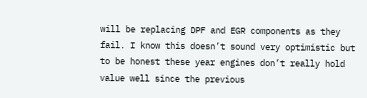will be replacing DPF and EGR components as they fail. I know this doesn’t sound very optimistic but to be honest these year engines don’t really hold value well since the previous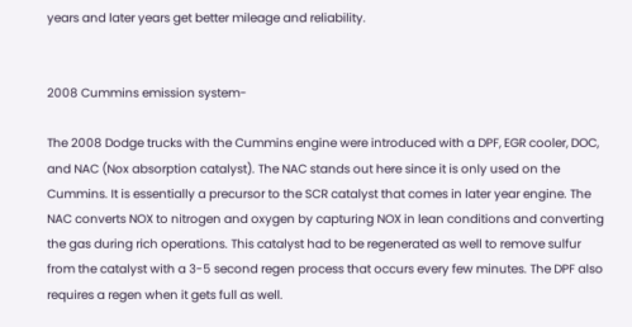years and later years get better mileage and reliability.


2008 Cummins emission system-

The 2008 Dodge trucks with the Cummins engine were introduced with a DPF, EGR cooler, DOC, and NAC (Nox absorption catalyst). The NAC stands out here since it is only used on the Cummins. It is essentially a precursor to the SCR catalyst that comes in later year engine. The NAC converts NOX to nitrogen and oxygen by capturing NOX in lean conditions and converting the gas during rich operations. This catalyst had to be regenerated as well to remove sulfur from the catalyst with a 3-5 second regen process that occurs every few minutes. The DPF also requires a regen when it gets full as well.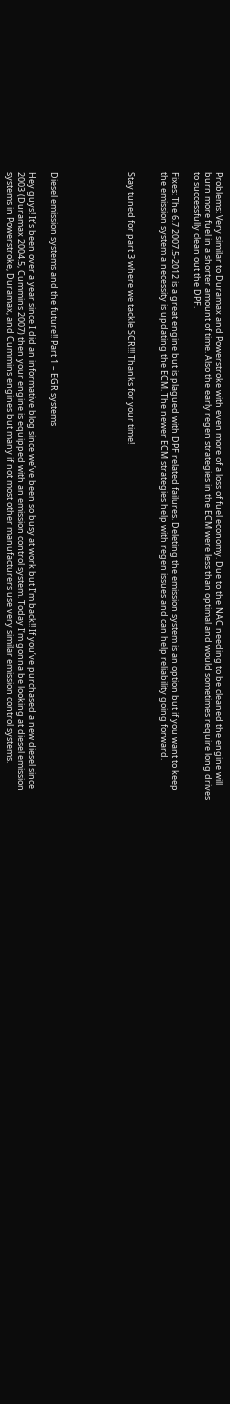Problems: Very similar to Duramax and Powerstroke with even more of a loss of fuel economy. Due to the NAC needing to be cleaned the engine will burn more fuel in a shorter amount of time. Also the early regen strategies in the ECM were less than optimal and would sometimes require long drives to successfully clean out the DPF.

Fixes: The 6.7 2007.5-2012 is a great engine but is plagued with DPF related failures. Deleting the emission system is an option but if you want to keep the emission system a necessity is updating the ECM. The newer ECM strategies help with regen issues and can help reliability going forward.


Stay tuned for part 3 where we tackle SCR!!! Thanks for your time!






Diesel emission systems and the future!! Part 1 – EGR systems

Hey guys! It’s been over a year since I did an informative blog since we’ve been so busy at work but I’m back!! If you’ve purchased a new diesel since 2003 (Duramax 2004.5, Cummins 2007) then your engine is equipped with an emission control system. Today I’m gonna be looking at diesel emission systems in Powerstroke, Duramax, and Cummins engines but many if not most other manufacturers use very similar emission control systems.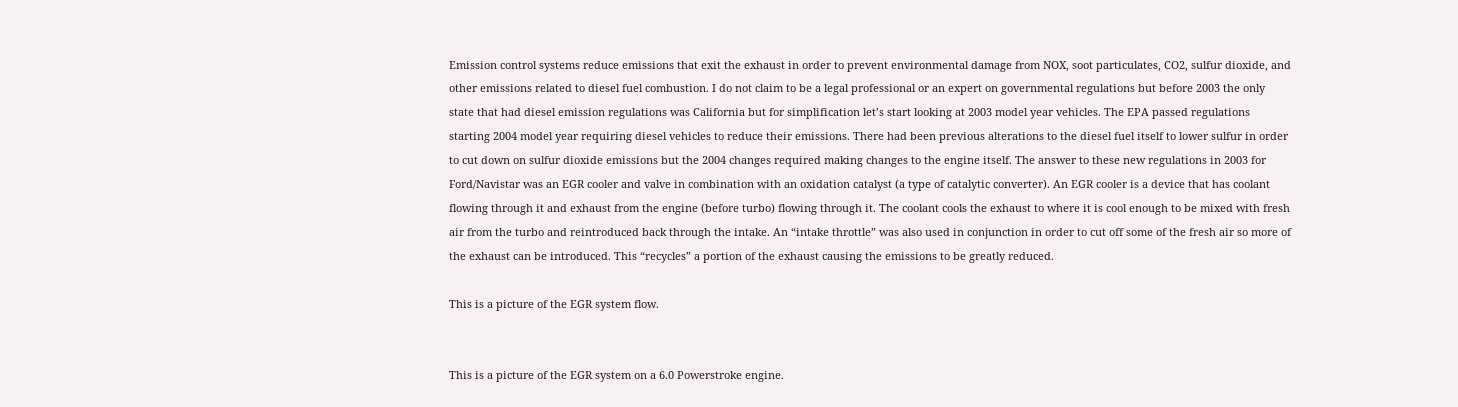Emission control systems reduce emissions that exit the exhaust in order to prevent environmental damage from NOX, soot particulates, CO2, sulfur dioxide, and other emissions related to diesel fuel combustion. I do not claim to be a legal professional or an expert on governmental regulations but before 2003 the only state that had diesel emission regulations was California but for simplification let’s start looking at 2003 model year vehicles. The EPA passed regulations starting 2004 model year requiring diesel vehicles to reduce their emissions. There had been previous alterations to the diesel fuel itself to lower sulfur in order to cut down on sulfur dioxide emissions but the 2004 changes required making changes to the engine itself. The answer to these new regulations in 2003 for Ford/Navistar was an EGR cooler and valve in combination with an oxidation catalyst (a type of catalytic converter). An EGR cooler is a device that has coolant flowing through it and exhaust from the engine (before turbo) flowing through it. The coolant cools the exhaust to where it is cool enough to be mixed with fresh air from the turbo and reintroduced back through the intake. An “intake throttle” was also used in conjunction in order to cut off some of the fresh air so more of the exhaust can be introduced. This “recycles” a portion of the exhaust causing the emissions to be greatly reduced.

This is a picture of the EGR system flow.


This is a picture of the EGR system on a 6.0 Powerstroke engine.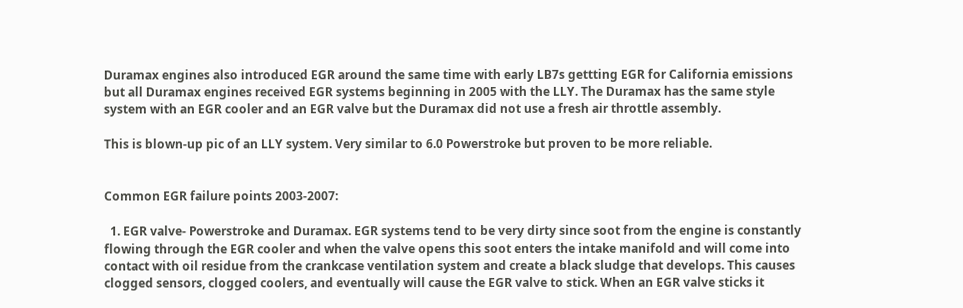Duramax engines also introduced EGR around the same time with early LB7s gettting EGR for California emissions but all Duramax engines received EGR systems beginning in 2005 with the LLY. The Duramax has the same style system with an EGR cooler and an EGR valve but the Duramax did not use a fresh air throttle assembly.

This is blown-up pic of an LLY system. Very similar to 6.0 Powerstroke but proven to be more reliable.


Common EGR failure points 2003-2007:

  1. EGR valve- Powerstroke and Duramax. EGR systems tend to be very dirty since soot from the engine is constantly flowing through the EGR cooler and when the valve opens this soot enters the intake manifold and will come into contact with oil residue from the crankcase ventilation system and create a black sludge that develops. This causes clogged sensors, clogged coolers, and eventually will cause the EGR valve to stick. When an EGR valve sticks it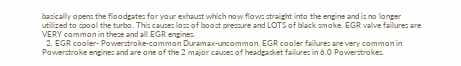basically opens the floodgates for your exhaust which now flows straight into the engine and is no longer utilized to spool the turbo. This causes loss of boost pressure and LOTS of black smoke. EGR valve failures are VERY common in these and all EGR engines.
  2. EGR cooler- Powerstroke-common Duramax-uncommon. EGR cooler failures are very common in Powerstroke engines and are one of the 2 major causes of headgasket failures in 6.0 Powerstrokes.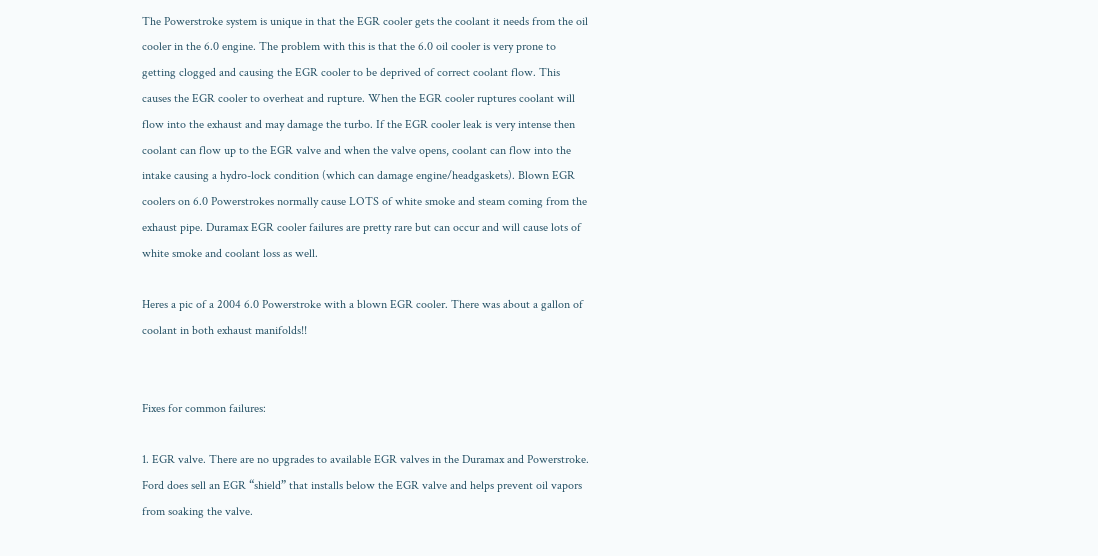The Powerstroke system is unique in that the EGR cooler gets the coolant it needs from the oil cooler in the 6.0 engine. The problem with this is that the 6.0 oil cooler is very prone to getting clogged and causing the EGR cooler to be deprived of correct coolant flow. This causes the EGR cooler to overheat and rupture. When the EGR cooler ruptures coolant will flow into the exhaust and may damage the turbo. If the EGR cooler leak is very intense then coolant can flow up to the EGR valve and when the valve opens, coolant can flow into the intake causing a hydro-lock condition (which can damage engine/headgaskets). Blown EGR coolers on 6.0 Powerstrokes normally cause LOTS of white smoke and steam coming from the exhaust pipe. Duramax EGR cooler failures are pretty rare but can occur and will cause lots of white smoke and coolant loss as well.

Heres a pic of a 2004 6.0 Powerstroke with a blown EGR cooler. There was about a gallon of coolant in both exhaust manifolds!!


Fixes for common failures:

1. EGR valve. There are no upgrades to available EGR valves in the Duramax and Powerstroke. Ford does sell an EGR “shield” that installs below the EGR valve and helps prevent oil vapors from soaking the valve.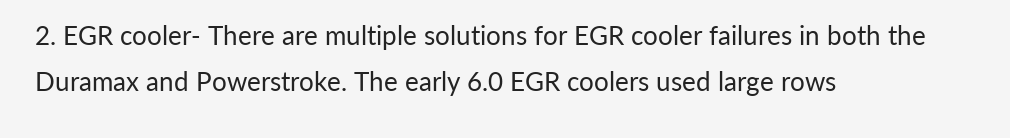2. EGR cooler- There are multiple solutions for EGR cooler failures in both the Duramax and Powerstroke. The early 6.0 EGR coolers used large rows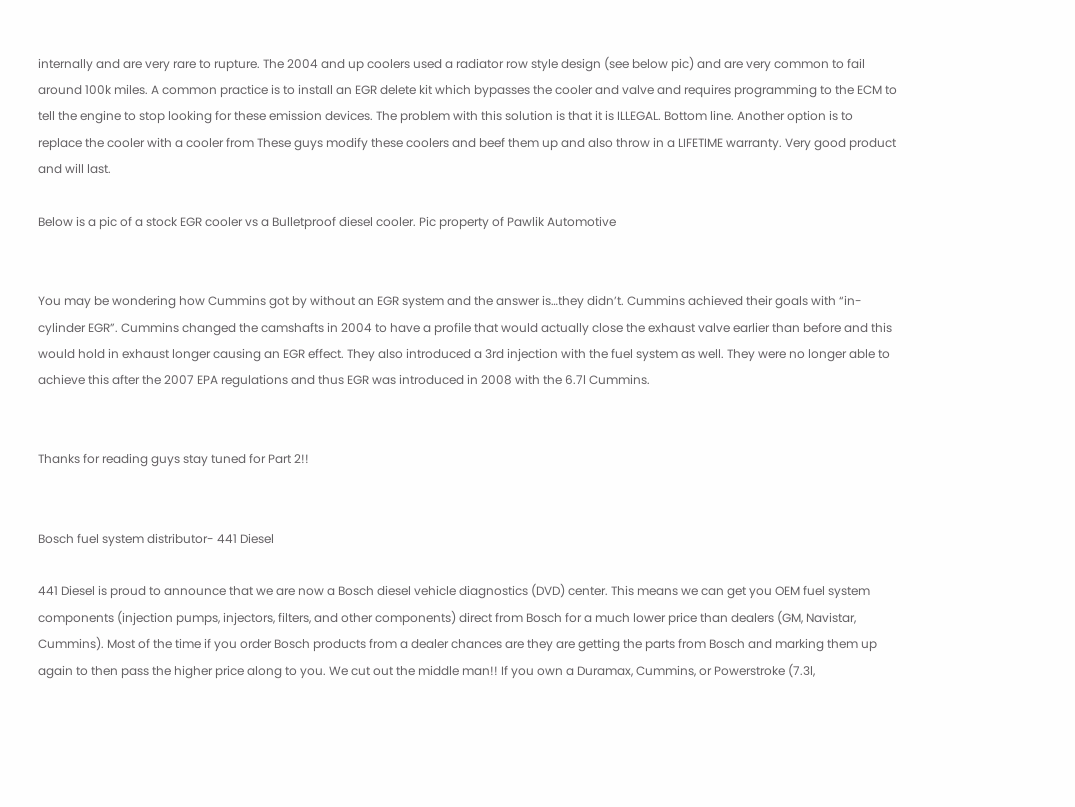internally and are very rare to rupture. The 2004 and up coolers used a radiator row style design (see below pic) and are very common to fail around 100k miles. A common practice is to install an EGR delete kit which bypasses the cooler and valve and requires programming to the ECM to tell the engine to stop looking for these emission devices. The problem with this solution is that it is ILLEGAL. Bottom line. Another option is to replace the cooler with a cooler from These guys modify these coolers and beef them up and also throw in a LIFETIME warranty. Very good product and will last.

Below is a pic of a stock EGR cooler vs a Bulletproof diesel cooler. Pic property of Pawlik Automotive


You may be wondering how Cummins got by without an EGR system and the answer is…they didn’t. Cummins achieved their goals with “in-cylinder EGR”. Cummins changed the camshafts in 2004 to have a profile that would actually close the exhaust valve earlier than before and this would hold in exhaust longer causing an EGR effect. They also introduced a 3rd injection with the fuel system as well. They were no longer able to achieve this after the 2007 EPA regulations and thus EGR was introduced in 2008 with the 6.7l Cummins.


Thanks for reading guys stay tuned for Part 2!!


Bosch fuel system distributor- 441 Diesel

441 Diesel is proud to announce that we are now a Bosch diesel vehicle diagnostics (DVD) center. This means we can get you OEM fuel system components (injection pumps, injectors, filters, and other components) direct from Bosch for a much lower price than dealers (GM, Navistar, Cummins). Most of the time if you order Bosch products from a dealer chances are they are getting the parts from Bosch and marking them up again to then pass the higher price along to you. We cut out the middle man!! If you own a Duramax, Cummins, or Powerstroke (7.3l,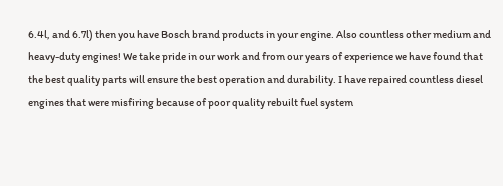6.4l, and 6.7l) then you have Bosch brand products in your engine. Also countless other medium and heavy-duty engines! We take pride in our work and from our years of experience we have found that the best quality parts will ensure the best operation and durability. I have repaired countless diesel engines that were misfiring because of poor quality rebuilt fuel system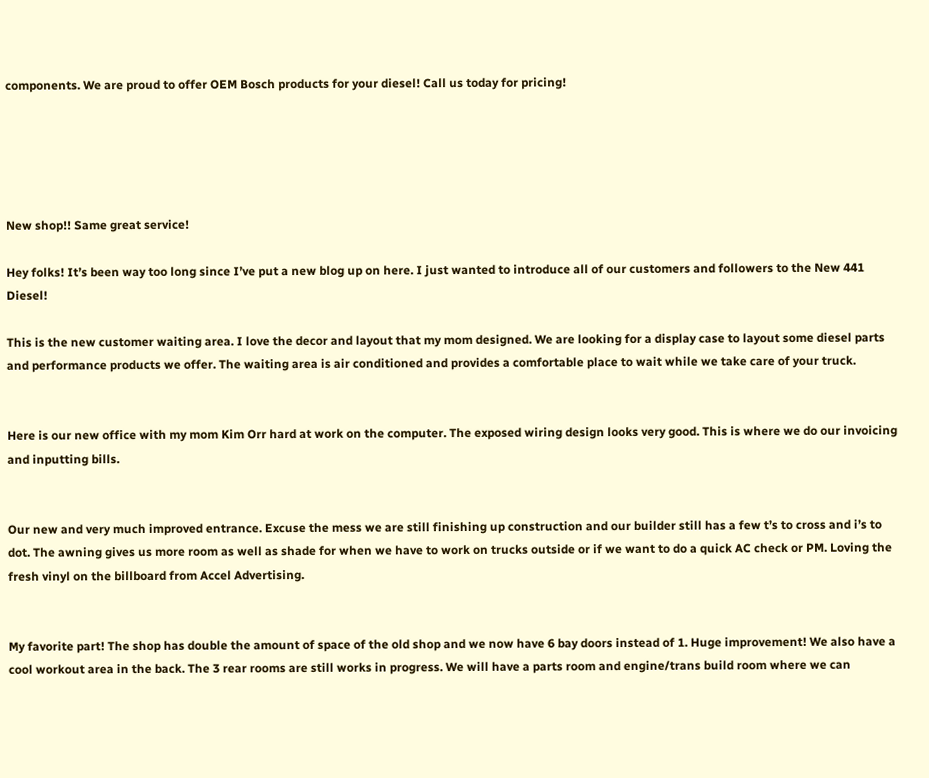components. We are proud to offer OEM Bosch products for your diesel! Call us today for pricing!





New shop!! Same great service!

Hey folks! It’s been way too long since I’ve put a new blog up on here. I just wanted to introduce all of our customers and followers to the New 441 Diesel!

This is the new customer waiting area. I love the decor and layout that my mom designed. We are looking for a display case to layout some diesel parts and performance products we offer. The waiting area is air conditioned and provides a comfortable place to wait while we take care of your truck.


Here is our new office with my mom Kim Orr hard at work on the computer. The exposed wiring design looks very good. This is where we do our invoicing and inputting bills.


Our new and very much improved entrance. Excuse the mess we are still finishing up construction and our builder still has a few t’s to cross and i’s to dot. The awning gives us more room as well as shade for when we have to work on trucks outside or if we want to do a quick AC check or PM. Loving the fresh vinyl on the billboard from Accel Advertising.


My favorite part! The shop has double the amount of space of the old shop and we now have 6 bay doors instead of 1. Huge improvement! We also have a cool workout area in the back. The 3 rear rooms are still works in progress. We will have a parts room and engine/trans build room where we can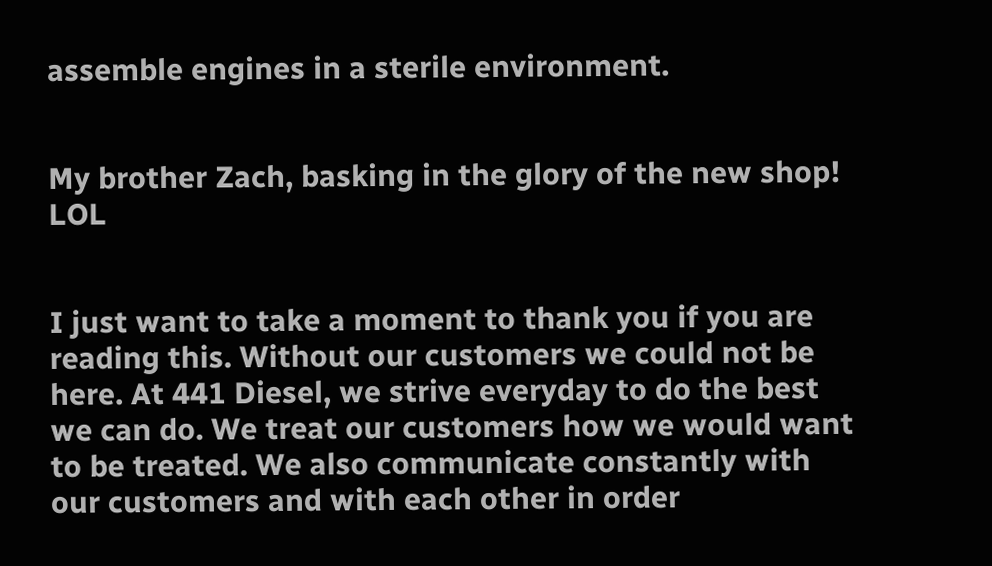assemble engines in a sterile environment.


My brother Zach, basking in the glory of the new shop! LOL


I just want to take a moment to thank you if you are reading this. Without our customers we could not be here. At 441 Diesel, we strive everyday to do the best we can do. We treat our customers how we would want to be treated. We also communicate constantly with our customers and with each other in order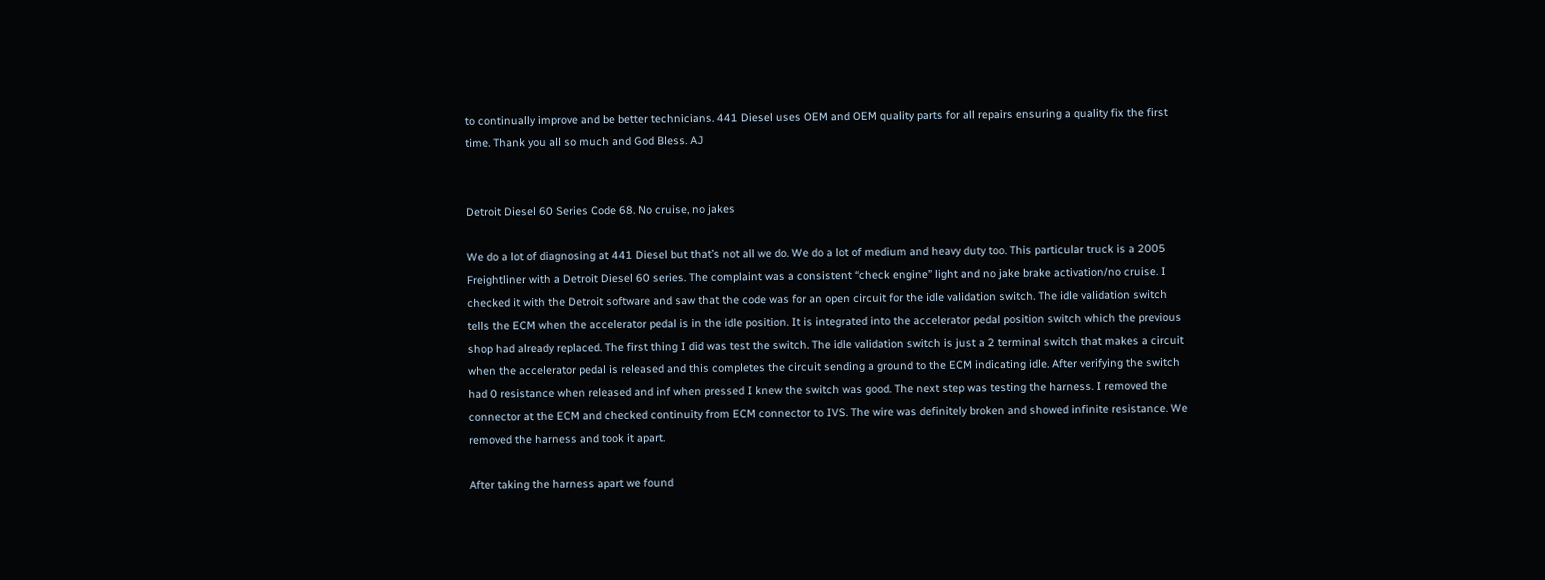to continually improve and be better technicians. 441 Diesel uses OEM and OEM quality parts for all repairs ensuring a quality fix the first time. Thank you all so much and God Bless. AJ


Detroit Diesel 60 Series Code 68. No cruise, no jakes

We do a lot of diagnosing at 441 Diesel but that’s not all we do. We do a lot of medium and heavy duty too. This particular truck is a 2005 Freightliner with a Detroit Diesel 60 series. The complaint was a consistent “check engine” light and no jake brake activation/no cruise. I checked it with the Detroit software and saw that the code was for an open circuit for the idle validation switch. The idle validation switch tells the ECM when the accelerator pedal is in the idle position. It is integrated into the accelerator pedal position switch which the previous shop had already replaced. The first thing I did was test the switch. The idle validation switch is just a 2 terminal switch that makes a circuit when the accelerator pedal is released and this completes the circuit sending a ground to the ECM indicating idle. After verifying the switch had 0 resistance when released and inf when pressed I knew the switch was good. The next step was testing the harness. I removed the connector at the ECM and checked continuity from ECM connector to IVS. The wire was definitely broken and showed infinite resistance. We removed the harness and took it apart.

After taking the harness apart we found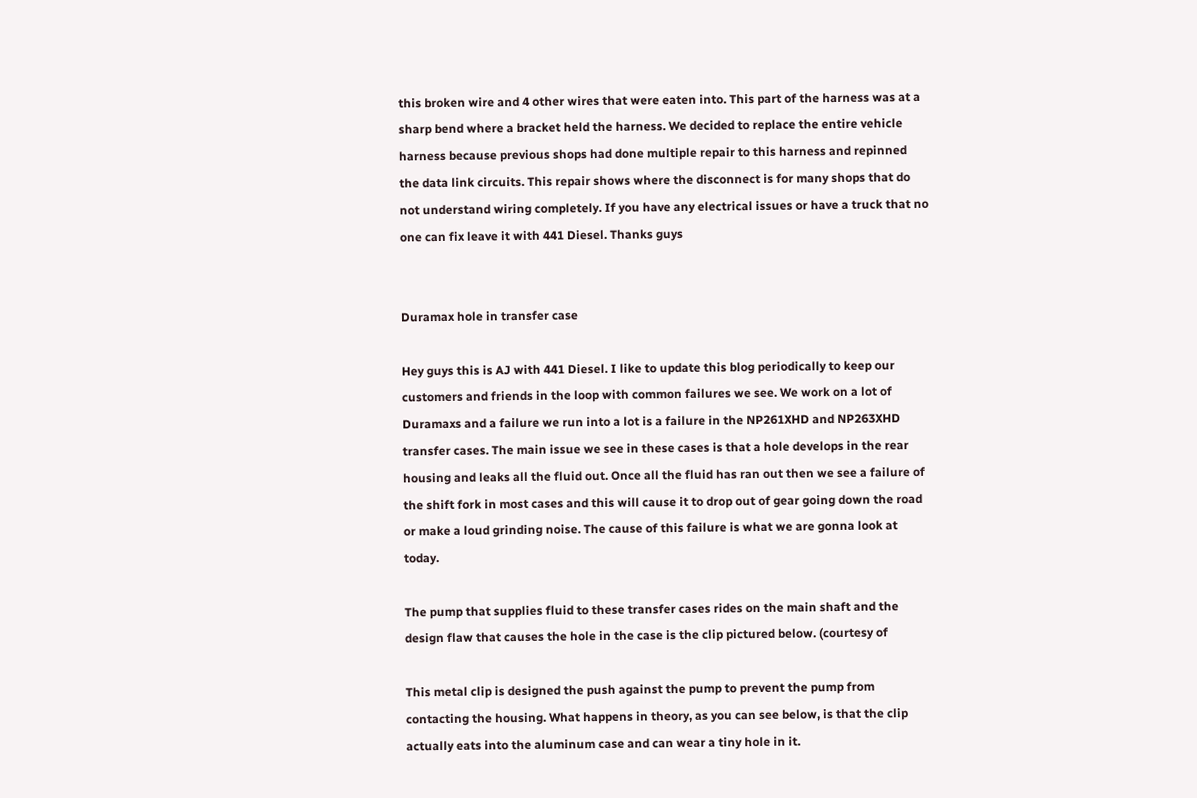this broken wire and 4 other wires that were eaten into. This part of the harness was at a sharp bend where a bracket held the harness. We decided to replace the entire vehicle harness because previous shops had done multiple repair to this harness and repinned the data link circuits. This repair shows where the disconnect is for many shops that do not understand wiring completely. If you have any electrical issues or have a truck that no one can fix leave it with 441 Diesel. Thanks guys


Duramax hole in transfer case

Hey guys this is AJ with 441 Diesel. I like to update this blog periodically to keep our customers and friends in the loop with common failures we see. We work on a lot of Duramaxs and a failure we run into a lot is a failure in the NP261XHD and NP263XHD transfer cases. The main issue we see in these cases is that a hole develops in the rear housing and leaks all the fluid out. Once all the fluid has ran out then we see a failure of the shift fork in most cases and this will cause it to drop out of gear going down the road or make a loud grinding noise. The cause of this failure is what we are gonna look at today.

The pump that supplies fluid to these transfer cases rides on the main shaft and the design flaw that causes the hole in the case is the clip pictured below. (courtesy of

This metal clip is designed the push against the pump to prevent the pump from contacting the housing. What happens in theory, as you can see below, is that the clip actually eats into the aluminum case and can wear a tiny hole in it.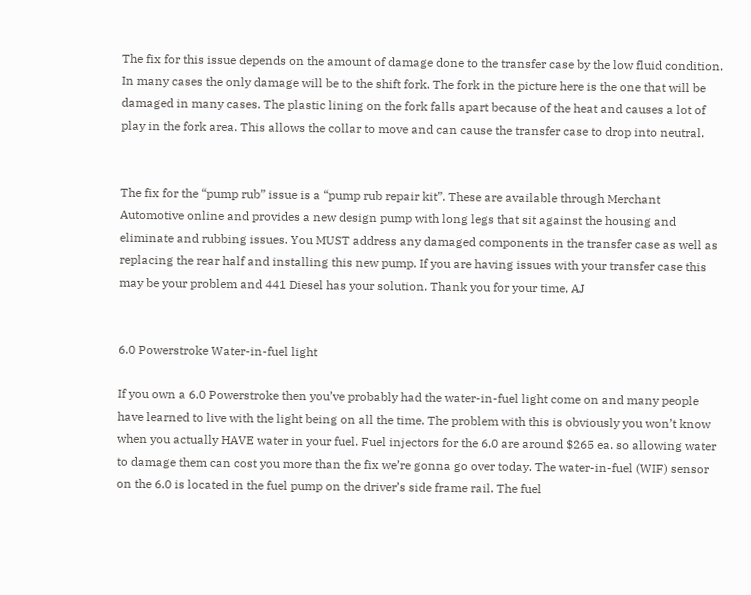The fix for this issue depends on the amount of damage done to the transfer case by the low fluid condition. In many cases the only damage will be to the shift fork. The fork in the picture here is the one that will be damaged in many cases. The plastic lining on the fork falls apart because of the heat and causes a lot of play in the fork area. This allows the collar to move and can cause the transfer case to drop into neutral.


The fix for the “pump rub” issue is a “pump rub repair kit”. These are available through Merchant Automotive online and provides a new design pump with long legs that sit against the housing and eliminate and rubbing issues. You MUST address any damaged components in the transfer case as well as replacing the rear half and installing this new pump. If you are having issues with your transfer case this may be your problem and 441 Diesel has your solution. Thank you for your time, AJ


6.0 Powerstroke Water-in-fuel light

If you own a 6.0 Powerstroke then you’ve probably had the water-in-fuel light come on and many people have learned to live with the light being on all the time. The problem with this is obviously you won’t know when you actually HAVE water in your fuel. Fuel injectors for the 6.0 are around $265 ea. so allowing water to damage them can cost you more than the fix we’re gonna go over today. The water-in-fuel (WIF) sensor on the 6.0 is located in the fuel pump on the driver’s side frame rail. The fuel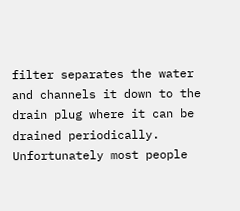filter separates the water and channels it down to the drain plug where it can be drained periodically. Unfortunately most people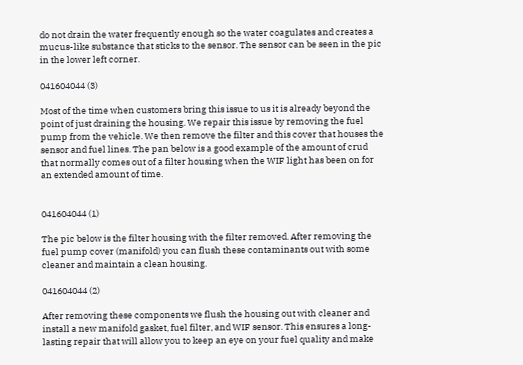do not drain the water frequently enough so the water coagulates and creates a mucus-like substance that sticks to the sensor. The sensor can be seen in the pic in the lower left corner.

041604044 (3)

Most of the time when customers bring this issue to us it is already beyond the point of just draining the housing. We repair this issue by removing the fuel pump from the vehicle. We then remove the filter and this cover that houses the sensor and fuel lines. The pan below is a good example of the amount of crud that normally comes out of a filter housing when the WIF light has been on for an extended amount of time.


041604044 (1)

The pic below is the filter housing with the filter removed. After removing the fuel pump cover (manifold) you can flush these contaminants out with some cleaner and maintain a clean housing.

041604044 (2)

After removing these components we flush the housing out with cleaner and install a new manifold gasket, fuel filter, and WIF sensor. This ensures a long-lasting repair that will allow you to keep an eye on your fuel quality and make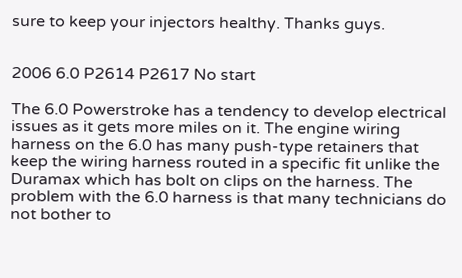sure to keep your injectors healthy. Thanks guys.


2006 6.0 P2614 P2617 No start

The 6.0 Powerstroke has a tendency to develop electrical issues as it gets more miles on it. The engine wiring harness on the 6.0 has many push-type retainers that keep the wiring harness routed in a specific fit unlike the Duramax which has bolt on clips on the harness. The problem with the 6.0 harness is that many technicians do not bother to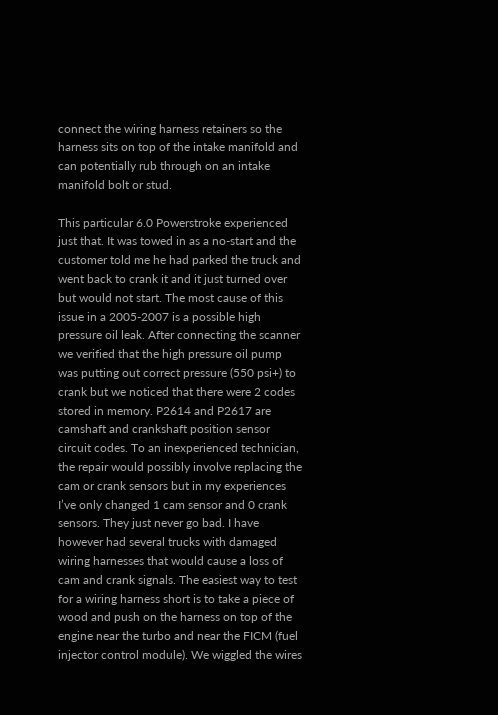connect the wiring harness retainers so the harness sits on top of the intake manifold and can potentially rub through on an intake manifold bolt or stud.

This particular 6.0 Powerstroke experienced just that. It was towed in as a no-start and the customer told me he had parked the truck and went back to crank it and it just turned over but would not start. The most cause of this issue in a 2005-2007 is a possible high pressure oil leak. After connecting the scanner we verified that the high pressure oil pump was putting out correct pressure (550 psi+) to crank but we noticed that there were 2 codes stored in memory. P2614 and P2617 are camshaft and crankshaft position sensor circuit codes. To an inexperienced technician, the repair would possibly involve replacing the cam or crank sensors but in my experiences I’ve only changed 1 cam sensor and 0 crank sensors. They just never go bad. I have however had several trucks with damaged wiring harnesses that would cause a loss of cam and crank signals. The easiest way to test for a wiring harness short is to take a piece of wood and push on the harness on top of the engine near the turbo and near the FICM (fuel injector control module). We wiggled the wires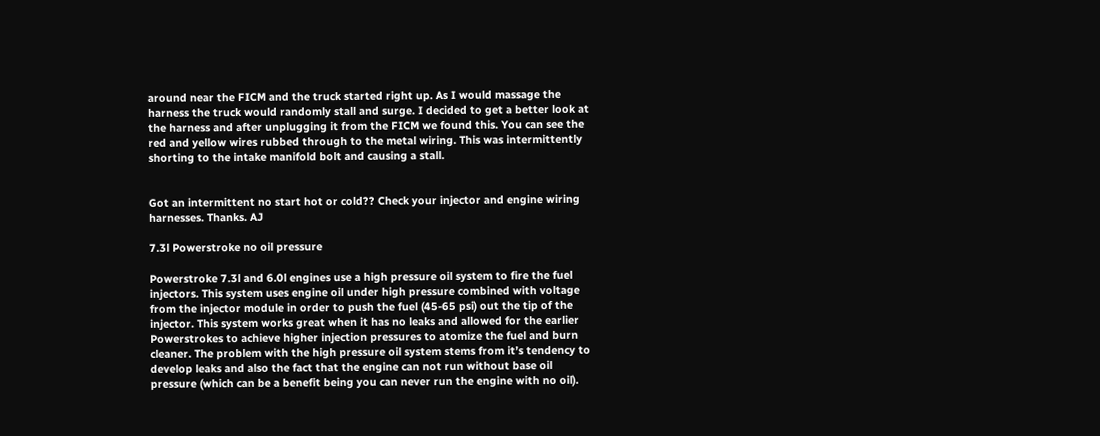around near the FICM and the truck started right up. As I would massage the harness the truck would randomly stall and surge. I decided to get a better look at the harness and after unplugging it from the FICM we found this. You can see the red and yellow wires rubbed through to the metal wiring. This was intermittently shorting to the intake manifold bolt and causing a stall.


Got an intermittent no start hot or cold?? Check your injector and engine wiring harnesses. Thanks. AJ

7.3l Powerstroke no oil pressure

Powerstroke 7.3l and 6.0l engines use a high pressure oil system to fire the fuel injectors. This system uses engine oil under high pressure combined with voltage from the injector module in order to push the fuel (45-65 psi) out the tip of the injector. This system works great when it has no leaks and allowed for the earlier Powerstrokes to achieve higher injection pressures to atomize the fuel and burn cleaner. The problem with the high pressure oil system stems from it’s tendency to develop leaks and also the fact that the engine can not run without base oil pressure (which can be a benefit being you can never run the engine with no oil).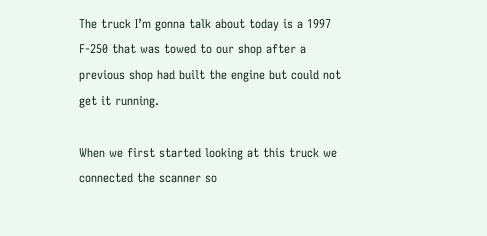The truck I’m gonna talk about today is a 1997 F-250 that was towed to our shop after a previous shop had built the engine but could not get it running.

When we first started looking at this truck we connected the scanner so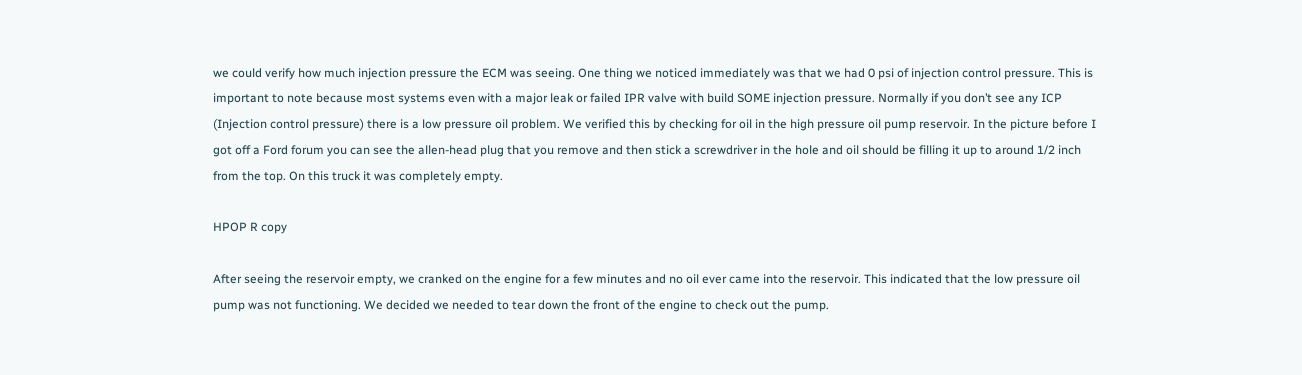we could verify how much injection pressure the ECM was seeing. One thing we noticed immediately was that we had 0 psi of injection control pressure. This is important to note because most systems even with a major leak or failed IPR valve with build SOME injection pressure. Normally if you don’t see any ICP (Injection control pressure) there is a low pressure oil problem. We verified this by checking for oil in the high pressure oil pump reservoir. In the picture before I got off a Ford forum you can see the allen-head plug that you remove and then stick a screwdriver in the hole and oil should be filling it up to around 1/2 inch from the top. On this truck it was completely empty.

HPOP R copy

After seeing the reservoir empty, we cranked on the engine for a few minutes and no oil ever came into the reservoir. This indicated that the low pressure oil pump was not functioning. We decided we needed to tear down the front of the engine to check out the pump.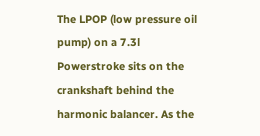The LPOP (low pressure oil pump) on a 7.3l Powerstroke sits on the crankshaft behind the harmonic balancer. As the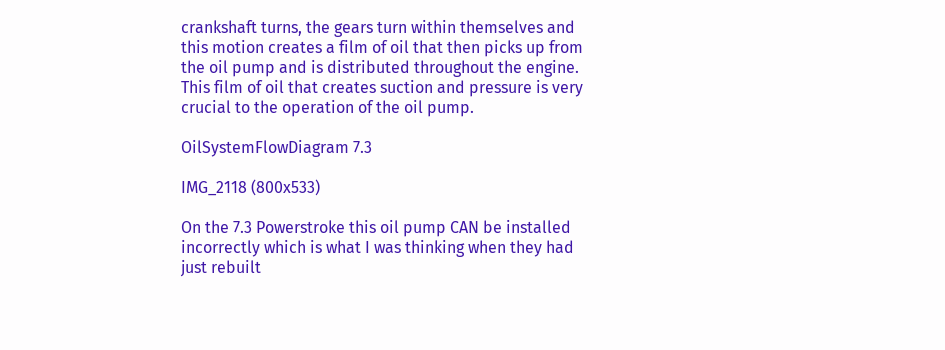crankshaft turns, the gears turn within themselves and this motion creates a film of oil that then picks up from the oil pump and is distributed throughout the engine. This film of oil that creates suction and pressure is very crucial to the operation of the oil pump.

OilSystemFlowDiagram 7.3

IMG_2118 (800x533)

On the 7.3 Powerstroke this oil pump CAN be installed incorrectly which is what I was thinking when they had just rebuilt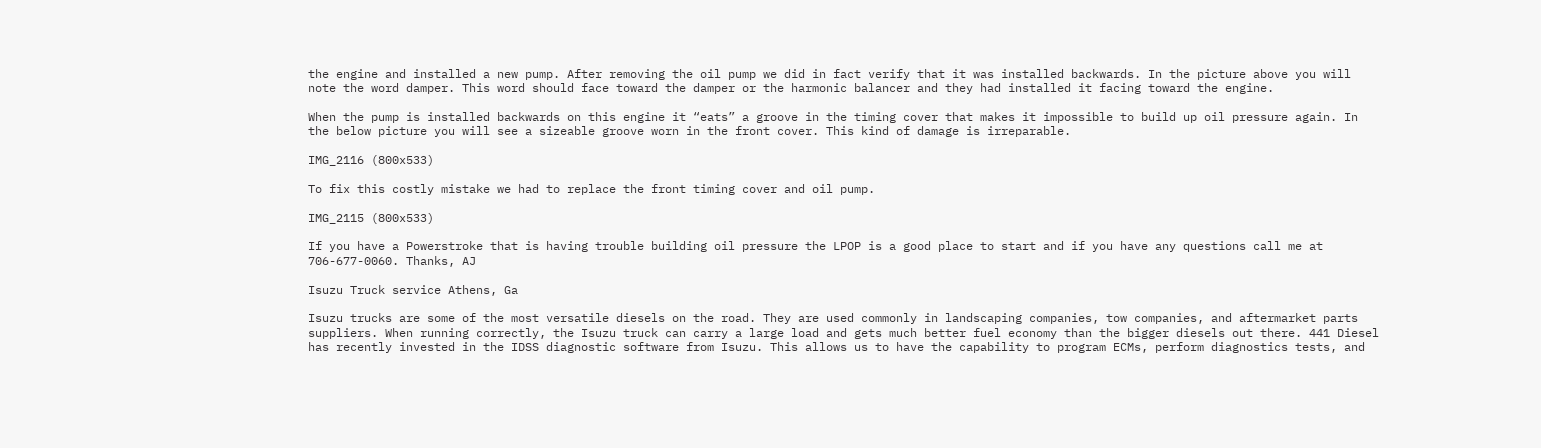the engine and installed a new pump. After removing the oil pump we did in fact verify that it was installed backwards. In the picture above you will note the word damper. This word should face toward the damper or the harmonic balancer and they had installed it facing toward the engine.

When the pump is installed backwards on this engine it “eats” a groove in the timing cover that makes it impossible to build up oil pressure again. In the below picture you will see a sizeable groove worn in the front cover. This kind of damage is irreparable.

IMG_2116 (800x533)

To fix this costly mistake we had to replace the front timing cover and oil pump.

IMG_2115 (800x533)

If you have a Powerstroke that is having trouble building oil pressure the LPOP is a good place to start and if you have any questions call me at 706-677-0060. Thanks, AJ

Isuzu Truck service Athens, Ga

Isuzu trucks are some of the most versatile diesels on the road. They are used commonly in landscaping companies, tow companies, and aftermarket parts suppliers. When running correctly, the Isuzu truck can carry a large load and gets much better fuel economy than the bigger diesels out there. 441 Diesel has recently invested in the IDSS diagnostic software from Isuzu. This allows us to have the capability to program ECMs, perform diagnostics tests, and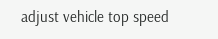adjust vehicle top speed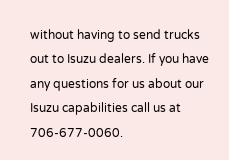without having to send trucks out to Isuzu dealers. If you have any questions for us about our Isuzu capabilities call us at 706-677-0060.